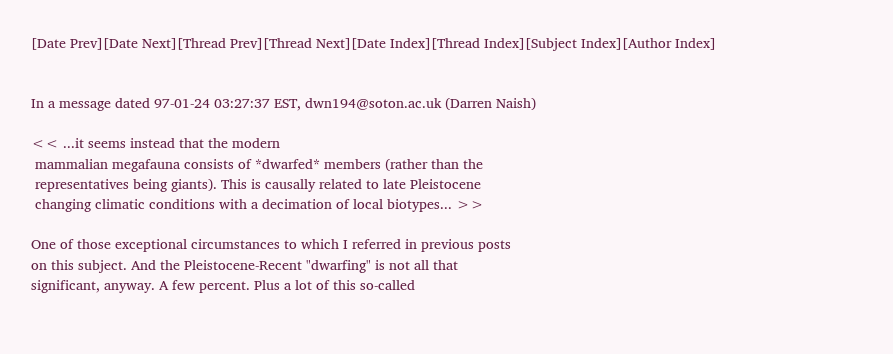[Date Prev][Date Next][Thread Prev][Thread Next][Date Index][Thread Index][Subject Index][Author Index]


In a message dated 97-01-24 03:27:37 EST, dwn194@soton.ac.uk (Darren Naish)

<< ...it seems instead that the modern
 mammalian megafauna consists of *dwarfed* members (rather than the
 representatives being giants). This is causally related to late Pleistocene
 changing climatic conditions with a decimation of local biotypes... >>

One of those exceptional circumstances to which I referred in previous posts
on this subject. And the Pleistocene-Recent "dwarfing" is not all that
significant, anyway. A few percent. Plus a lot of this so-called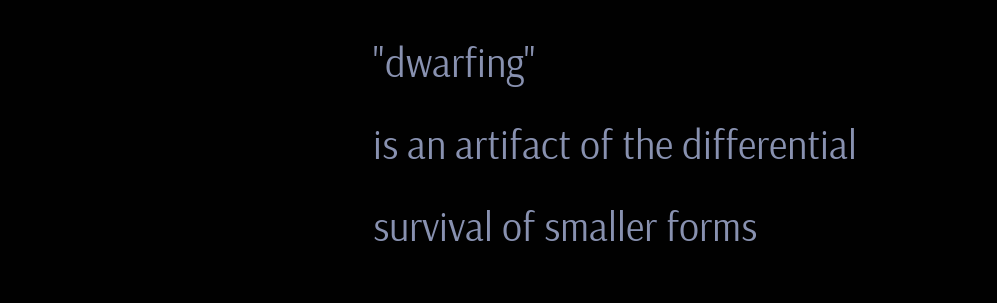"dwarfing"
is an artifact of the differential survival of smaller forms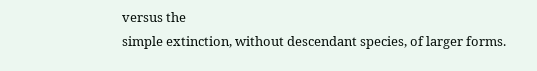versus the
simple extinction, without descendant species, of larger forms.